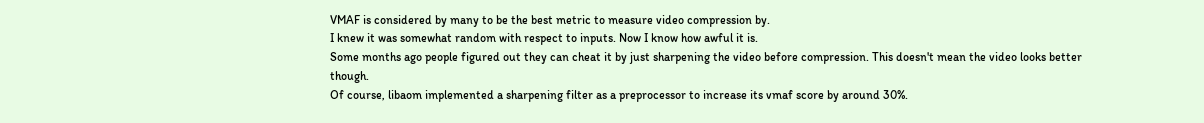VMAF is considered by many to be the best metric to measure video compression by.
I knew it was somewhat random with respect to inputs. Now I know how awful it is.
Some months ago people figured out they can cheat it by just sharpening the video before compression. This doesn't mean the video looks better though.
Of course, libaom implemented a sharpening filter as a preprocessor to increase its vmaf score by around 30%.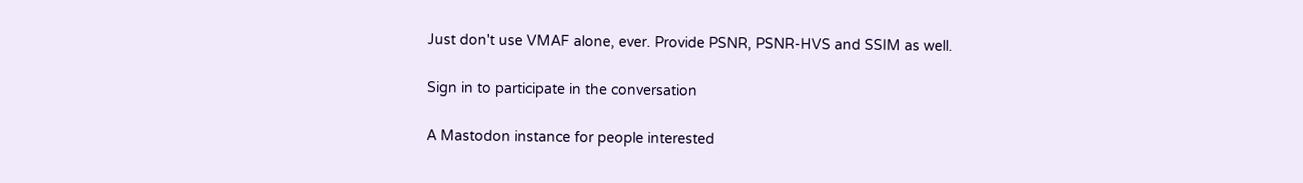Just don't use VMAF alone, ever. Provide PSNR, PSNR-HVS and SSIM as well.

Sign in to participate in the conversation

A Mastodon instance for people interested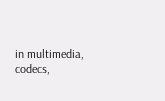in multimedia, codecs,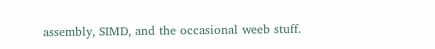assembly, SIMD, and the occasional weeb stuff.